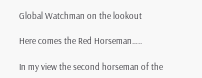Global Watchman on the lookout

Here comes the Red Horseman…..

In my view the second horseman of the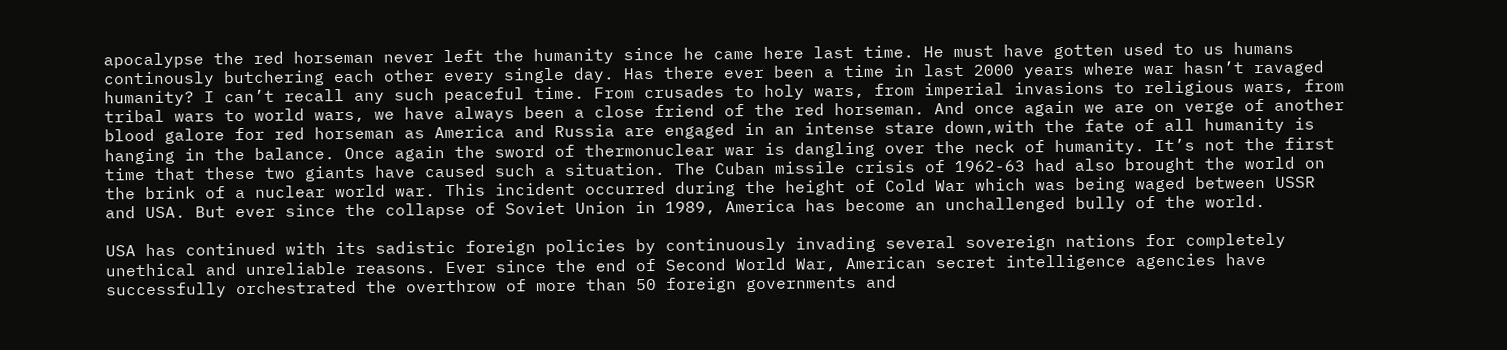apocalypse the red horseman never left the humanity since he came here last time. He must have gotten used to us humans continously butchering each other every single day. Has there ever been a time in last 2000 years where war hasn’t ravaged humanity? I can’t recall any such peaceful time. From crusades to holy wars, from imperial invasions to religious wars, from tribal wars to world wars, we have always been a close friend of the red horseman. And once again we are on verge of another blood galore for red horseman as America and Russia are engaged in an intense stare down,with the fate of all humanity is hanging in the balance. Once again the sword of thermonuclear war is dangling over the neck of humanity. It’s not the first time that these two giants have caused such a situation. The Cuban missile crisis of 1962-63 had also brought the world on the brink of a nuclear world war. This incident occurred during the height of Cold War which was being waged between USSR and USA. But ever since the collapse of Soviet Union in 1989, America has become an unchallenged bully of the world.

USA has continued with its sadistic foreign policies by continuously invading several sovereign nations for completely unethical and unreliable reasons. Ever since the end of Second World War, American secret intelligence agencies have successfully orchestrated the overthrow of more than 50 foreign governments and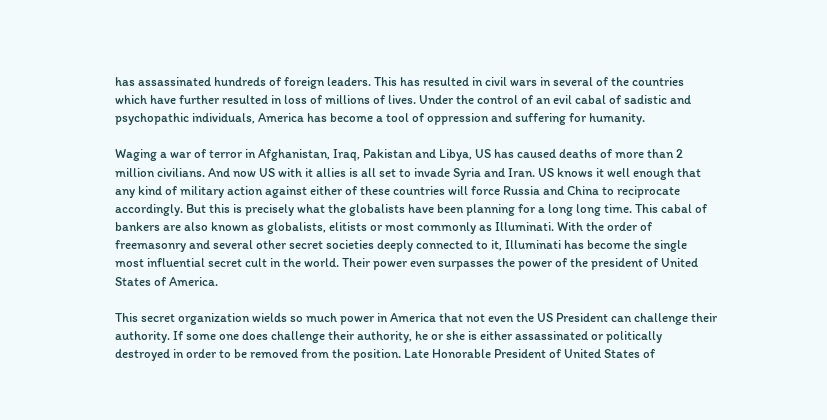has assassinated hundreds of foreign leaders. This has resulted in civil wars in several of the countries which have further resulted in loss of millions of lives. Under the control of an evil cabal of sadistic and psychopathic individuals, America has become a tool of oppression and suffering for humanity.

Waging a war of terror in Afghanistan, Iraq, Pakistan and Libya, US has caused deaths of more than 2 million civilians. And now US with it allies is all set to invade Syria and Iran. US knows it well enough that any kind of military action against either of these countries will force Russia and China to reciprocate accordingly. But this is precisely what the globalists have been planning for a long long time. This cabal of bankers are also known as globalists, elitists or most commonly as Illuminati. With the order of freemasonry and several other secret societies deeply connected to it, Illuminati has become the single most influential secret cult in the world. Their power even surpasses the power of the president of United States of America.

This secret organization wields so much power in America that not even the US President can challenge their authority. If some one does challenge their authority, he or she is either assassinated or politically destroyed in order to be removed from the position. Late Honorable President of United States of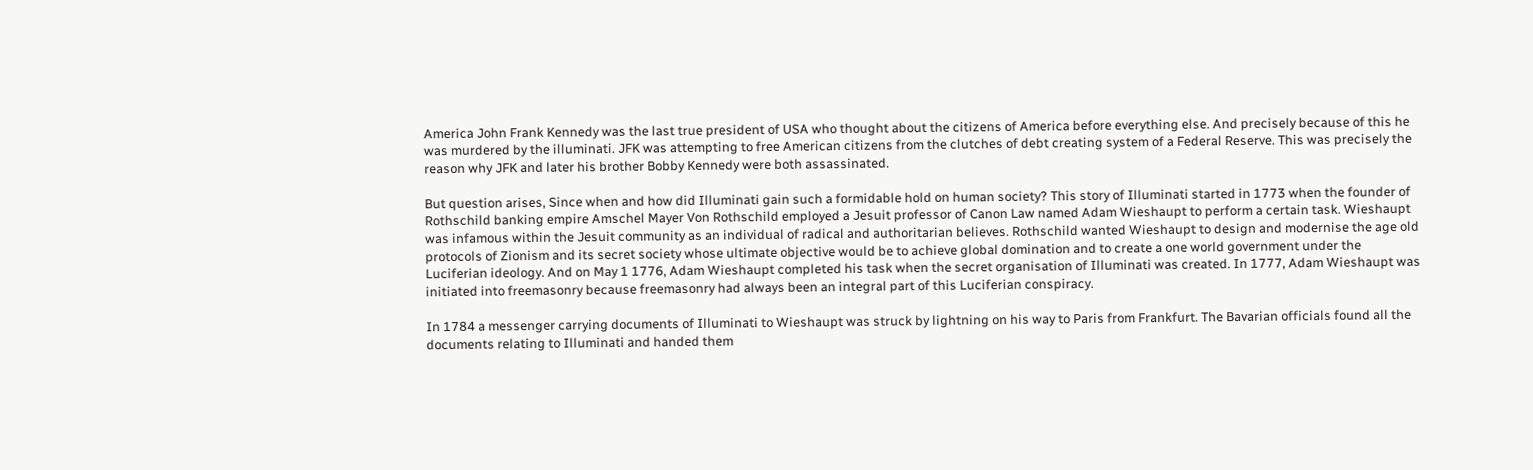America John Frank Kennedy was the last true president of USA who thought about the citizens of America before everything else. And precisely because of this he was murdered by the illuminati. JFK was attempting to free American citizens from the clutches of debt creating system of a Federal Reserve. This was precisely the reason why JFK and later his brother Bobby Kennedy were both assassinated.

But question arises, Since when and how did Illuminati gain such a formidable hold on human society? This story of Illuminati started in 1773 when the founder of Rothschild banking empire Amschel Mayer Von Rothschild employed a Jesuit professor of Canon Law named Adam Wieshaupt to perform a certain task. Wieshaupt was infamous within the Jesuit community as an individual of radical and authoritarian believes. Rothschild wanted Wieshaupt to design and modernise the age old protocols of Zionism and its secret society whose ultimate objective would be to achieve global domination and to create a one world government under the Luciferian ideology. And on May 1 1776, Adam Wieshaupt completed his task when the secret organisation of Illuminati was created. In 1777, Adam Wieshaupt was initiated into freemasonry because freemasonry had always been an integral part of this Luciferian conspiracy.

In 1784 a messenger carrying documents of Illuminati to Wieshaupt was struck by lightning on his way to Paris from Frankfurt. The Bavarian officials found all the documents relating to Illuminati and handed them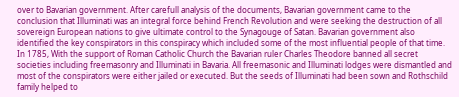over to Bavarian government. After carefull analysis of the documents, Bavarian government came to the conclusion that Illuminati was an integral force behind French Revolution and were seeking the destruction of all sovereign European nations to give ultimate control to the Synagouge of Satan. Bavarian government also identified the key conspirators in this conspiracy which included some of the most influential people of that time. In 1785, With the support of Roman Catholic Church the Bavarian ruler Charles Theodore banned all secret societies including freemasonry and Illuminati in Bavaria. All freemasonic and Illuminati lodges were dismantled and most of the conspirators were either jailed or executed. But the seeds of Illuminati had been sown and Rothschild family helped to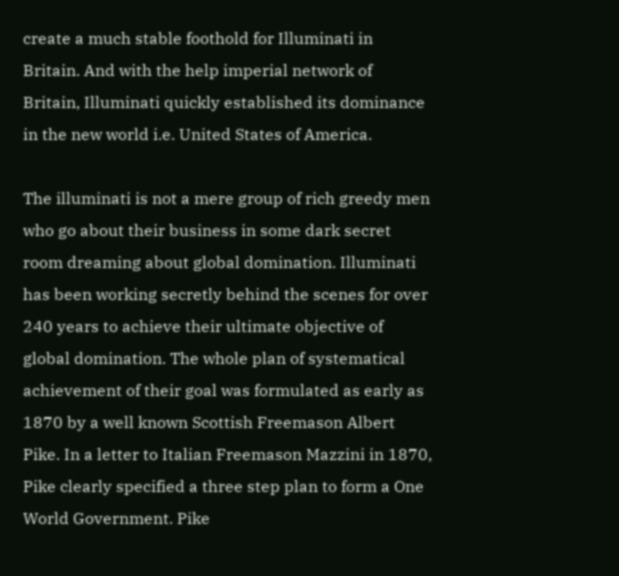create a much stable foothold for Illuminati in Britain. And with the help imperial network of Britain, Illuminati quickly established its dominance in the new world i.e. United States of America.

The illuminati is not a mere group of rich greedy men who go about their business in some dark secret room dreaming about global domination. Illuminati has been working secretly behind the scenes for over 240 years to achieve their ultimate objective of global domination. The whole plan of systematical achievement of their goal was formulated as early as 1870 by a well known Scottish Freemason Albert Pike. In a letter to Italian Freemason Mazzini in 1870, Pike clearly specified a three step plan to form a One World Government. Pike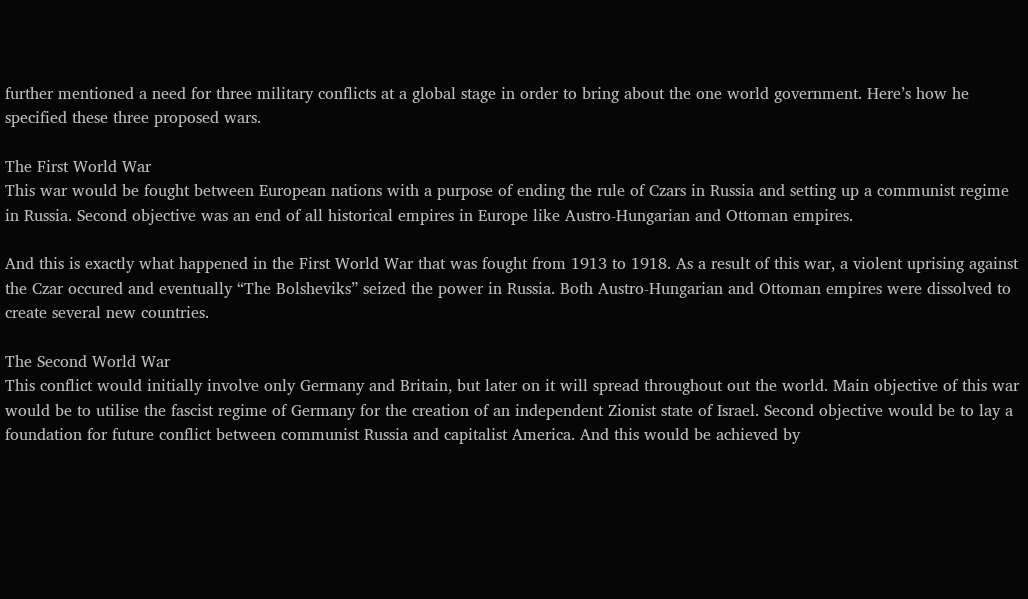further mentioned a need for three military conflicts at a global stage in order to bring about the one world government. Here’s how he specified these three proposed wars.

The First World War
This war would be fought between European nations with a purpose of ending the rule of Czars in Russia and setting up a communist regime in Russia. Second objective was an end of all historical empires in Europe like Austro-Hungarian and Ottoman empires.

And this is exactly what happened in the First World War that was fought from 1913 to 1918. As a result of this war, a violent uprising against the Czar occured and eventually “The Bolsheviks” seized the power in Russia. Both Austro-Hungarian and Ottoman empires were dissolved to create several new countries.

The Second World War
This conflict would initially involve only Germany and Britain, but later on it will spread throughout out the world. Main objective of this war would be to utilise the fascist regime of Germany for the creation of an independent Zionist state of Israel. Second objective would be to lay a foundation for future conflict between communist Russia and capitalist America. And this would be achieved by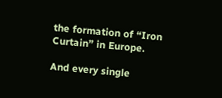the formation of “Iron Curtain” in Europe.

And every single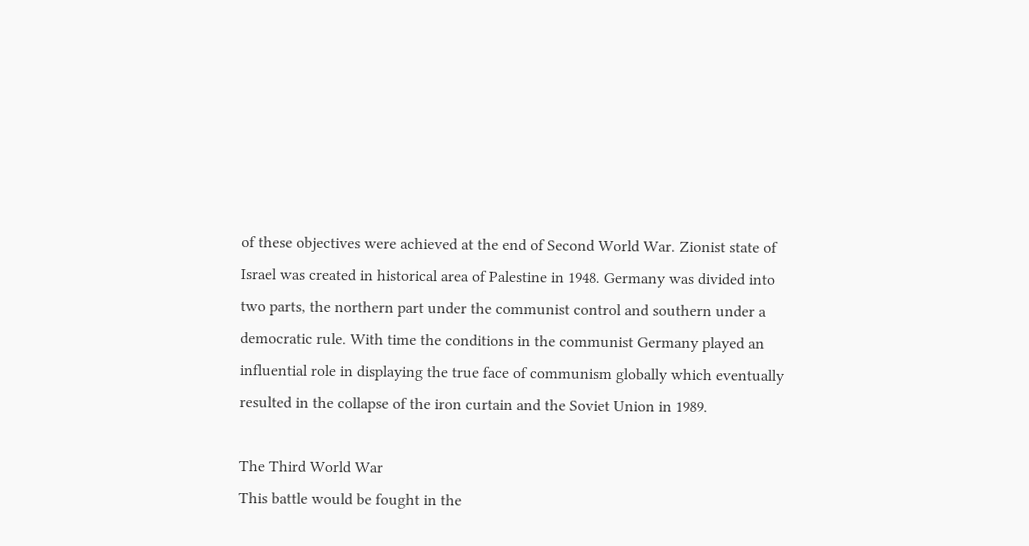of these objectives were achieved at the end of Second World War. Zionist state of Israel was created in historical area of Palestine in 1948. Germany was divided into two parts, the northern part under the communist control and southern under a democratic rule. With time the conditions in the communist Germany played an influential role in displaying the true face of communism globally which eventually resulted in the collapse of the iron curtain and the Soviet Union in 1989.

The Third World War
This battle would be fought in the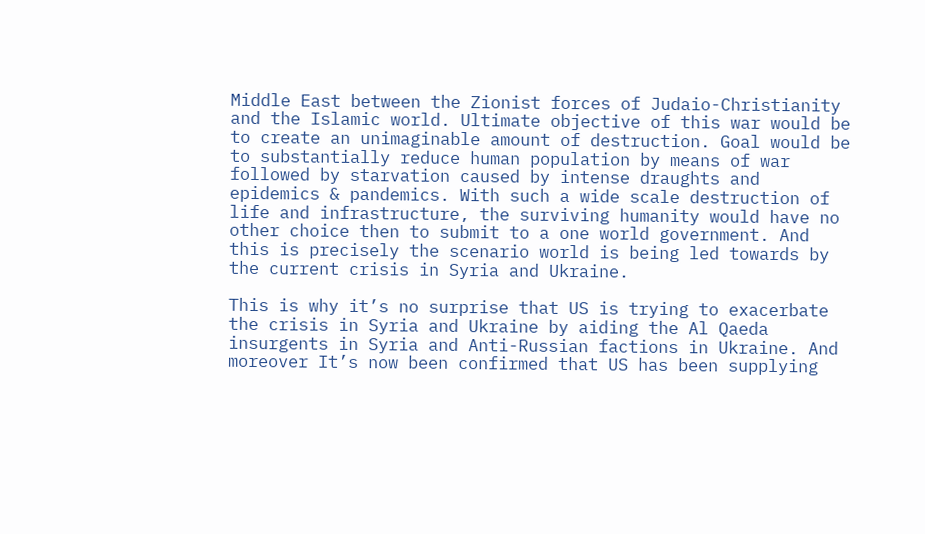Middle East between the Zionist forces of Judaio-Christianity and the Islamic world. Ultimate objective of this war would be to create an unimaginable amount of destruction. Goal would be to substantially reduce human population by means of war followed by starvation caused by intense draughts and epidemics & pandemics. With such a wide scale destruction of life and infrastructure, the surviving humanity would have no other choice then to submit to a one world government. And this is precisely the scenario world is being led towards by the current crisis in Syria and Ukraine.

This is why it’s no surprise that US is trying to exacerbate the crisis in Syria and Ukraine by aiding the Al Qaeda insurgents in Syria and Anti-Russian factions in Ukraine. And moreover It’s now been confirmed that US has been supplying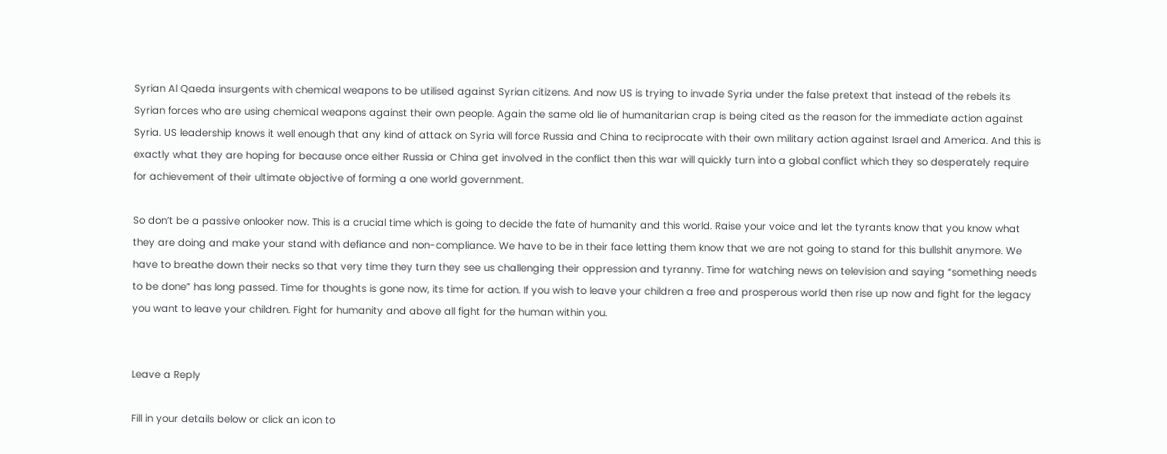Syrian Al Qaeda insurgents with chemical weapons to be utilised against Syrian citizens. And now US is trying to invade Syria under the false pretext that instead of the rebels its Syrian forces who are using chemical weapons against their own people. Again the same old lie of humanitarian crap is being cited as the reason for the immediate action against Syria. US leadership knows it well enough that any kind of attack on Syria will force Russia and China to reciprocate with their own military action against Israel and America. And this is exactly what they are hoping for because once either Russia or China get involved in the conflict then this war will quickly turn into a global conflict which they so desperately require for achievement of their ultimate objective of forming a one world government.

So don’t be a passive onlooker now. This is a crucial time which is going to decide the fate of humanity and this world. Raise your voice and let the tyrants know that you know what they are doing and make your stand with defiance and non-compliance. We have to be in their face letting them know that we are not going to stand for this bullshit anymore. We have to breathe down their necks so that very time they turn they see us challenging their oppression and tyranny. Time for watching news on television and saying “something needs to be done” has long passed. Time for thoughts is gone now, its time for action. If you wish to leave your children a free and prosperous world then rise up now and fight for the legacy you want to leave your children. Fight for humanity and above all fight for the human within you.


Leave a Reply

Fill in your details below or click an icon to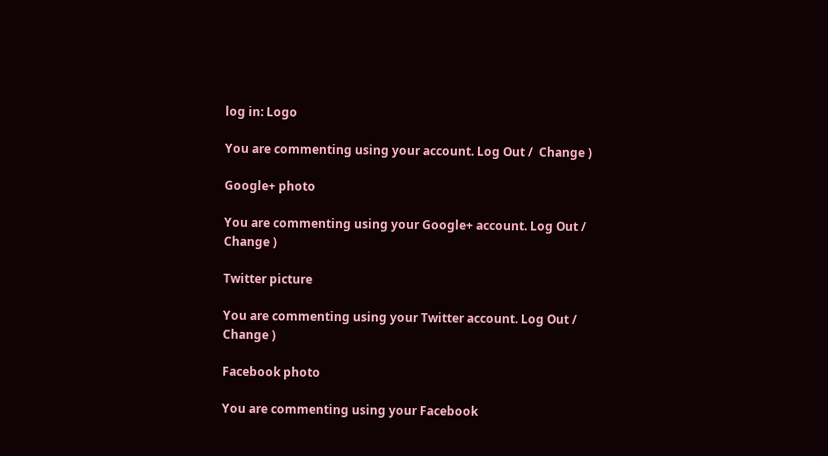log in: Logo

You are commenting using your account. Log Out /  Change )

Google+ photo

You are commenting using your Google+ account. Log Out /  Change )

Twitter picture

You are commenting using your Twitter account. Log Out /  Change )

Facebook photo

You are commenting using your Facebook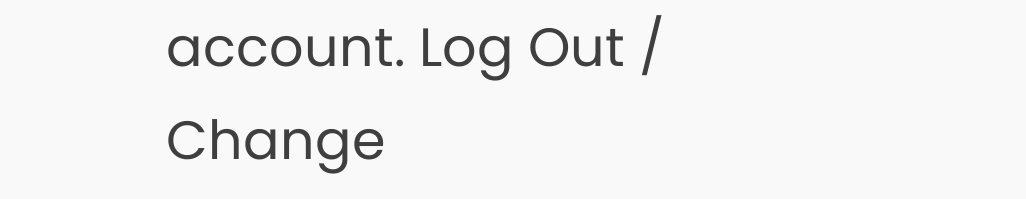account. Log Out /  Change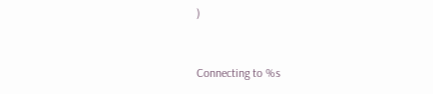)


Connecting to %s